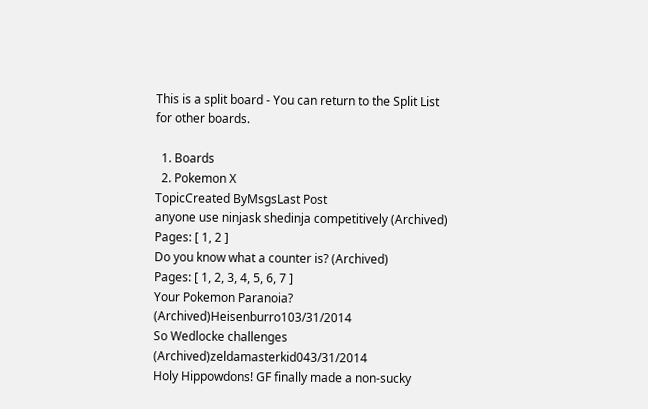This is a split board - You can return to the Split List for other boards.

  1. Boards
  2. Pokemon X
TopicCreated ByMsgsLast Post
anyone use ninjask shedinja competitively (Archived)
Pages: [ 1, 2 ]
Do you know what a counter is? (Archived)
Pages: [ 1, 2, 3, 4, 5, 6, 7 ]
Your Pokemon Paranoia? (Archived)Heisenburro103/31/2014
So Wedlocke challenges (Archived)zeldamasterkid043/31/2014
Holy Hippowdons! GF finally made a non-sucky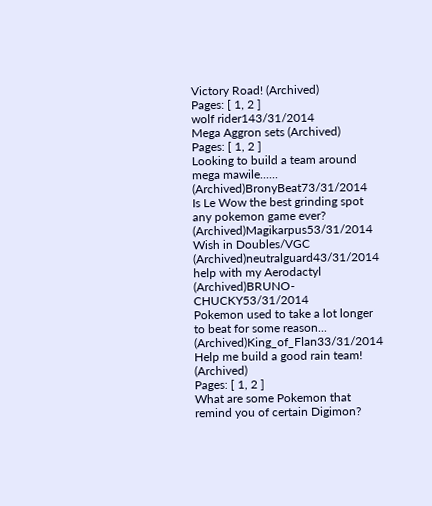Victory Road! (Archived)
Pages: [ 1, 2 ]
wolf rider143/31/2014
Mega Aggron sets (Archived)
Pages: [ 1, 2 ]
Looking to build a team around mega mawile...... (Archived)BronyBeat73/31/2014
Is Le Wow the best grinding spot any pokemon game ever? (Archived)Magikarpus53/31/2014
Wish in Doubles/VGC (Archived)neutralguard43/31/2014
help with my Aerodactyl (Archived)BRUNO-CHUCKY53/31/2014
Pokemon used to take a lot longer to beat for some reason... (Archived)King_of_Flan33/31/2014
Help me build a good rain team! (Archived)
Pages: [ 1, 2 ]
What are some Pokemon that remind you of certain Digimon?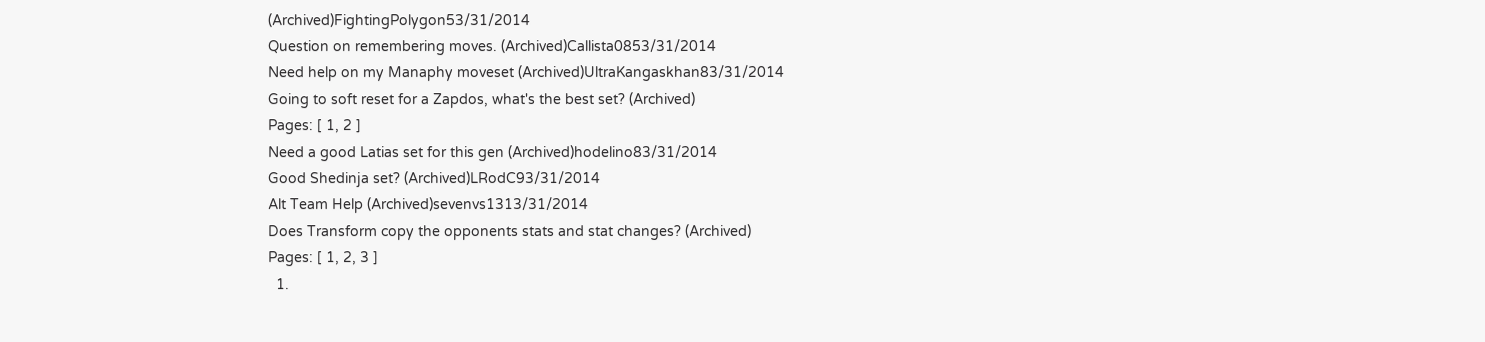(Archived)FightingPolygon53/31/2014
Question on remembering moves. (Archived)Callista0853/31/2014
Need help on my Manaphy moveset (Archived)UltraKangaskhan83/31/2014
Going to soft reset for a Zapdos, what's the best set? (Archived)
Pages: [ 1, 2 ]
Need a good Latias set for this gen (Archived)hodelino83/31/2014
Good Shedinja set? (Archived)LRodC93/31/2014
Alt Team Help (Archived)sevenvs1313/31/2014
Does Transform copy the opponents stats and stat changes? (Archived)
Pages: [ 1, 2, 3 ]
  1.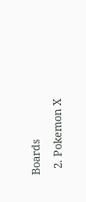Boards
  2. Pokemon X